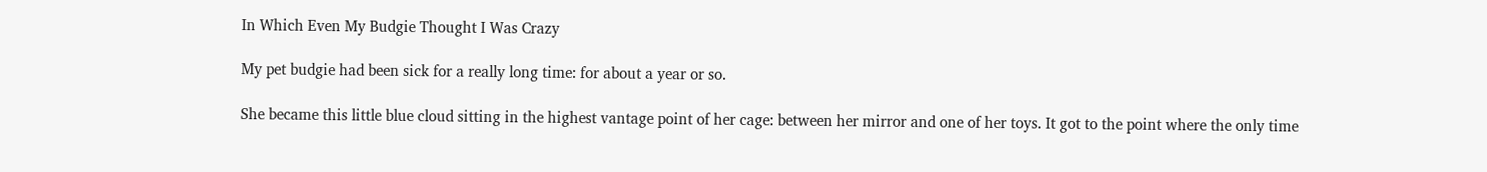In Which Even My Budgie Thought I Was Crazy

My pet budgie had been sick for a really long time: for about a year or so.

She became this little blue cloud sitting in the highest vantage point of her cage: between her mirror and one of her toys. It got to the point where the only time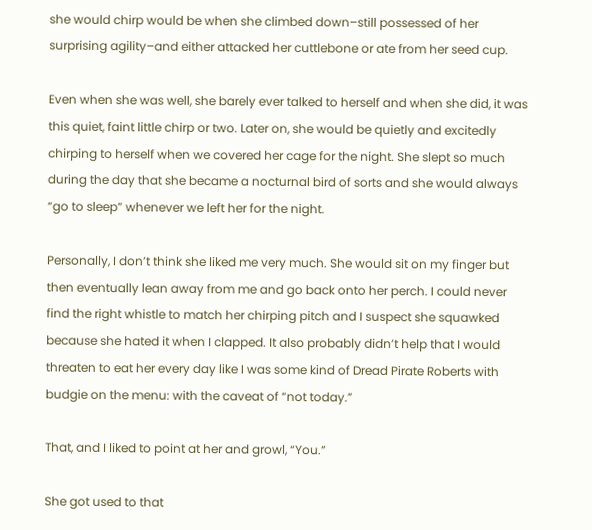she would chirp would be when she climbed down–still possessed of her surprising agility–and either attacked her cuttlebone or ate from her seed cup.

Even when she was well, she barely ever talked to herself and when she did, it was this quiet, faint little chirp or two. Later on, she would be quietly and excitedly chirping to herself when we covered her cage for the night. She slept so much during the day that she became a nocturnal bird of sorts and she would always “go to sleep” whenever we left her for the night.

Personally, I don’t think she liked me very much. She would sit on my finger but then eventually lean away from me and go back onto her perch. I could never find the right whistle to match her chirping pitch and I suspect she squawked because she hated it when I clapped. It also probably didn’t help that I would threaten to eat her every day like I was some kind of Dread Pirate Roberts with budgie on the menu: with the caveat of “not today.”

That, and I liked to point at her and growl, “You.”

She got used to that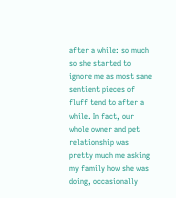after a while: so much so she started to ignore me as most sane sentient pieces of fluff tend to after a while. In fact, our whole owner and pet relationship was pretty much me asking my family how she was doing, occasionally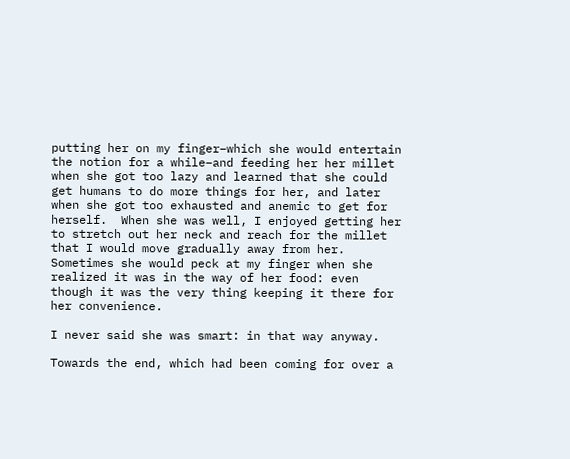putting her on my finger–which she would entertain the notion for a while–and feeding her her millet when she got too lazy and learned that she could get humans to do more things for her, and later when she got too exhausted and anemic to get for herself.  When she was well, I enjoyed getting her to stretch out her neck and reach for the millet that I would move gradually away from her. Sometimes she would peck at my finger when she realized it was in the way of her food: even though it was the very thing keeping it there for her convenience.

I never said she was smart: in that way anyway.

Towards the end, which had been coming for over a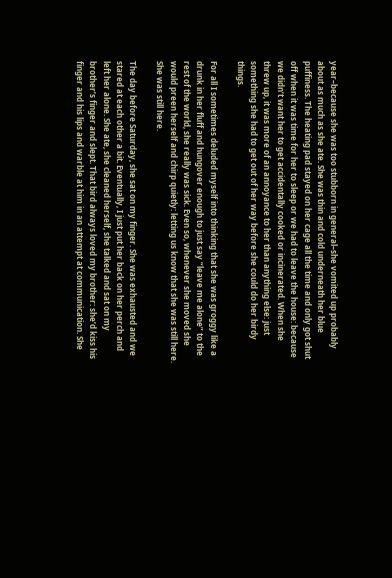year–because she was too stubborn in general–she vomited up probably about as much as she ate. She was thin and cold underneath her blue puffiness. The heating pad stayed on her cage all the time and only got shut off when it was time for her to sleep or we had to leave the house: because we didn’t want her to get accidentally cooked or incinerated. When she threw up, it was more of an annoyance to her than anything else: just something she had to get out of her way before she could do her birdy things.

For all I sometimes deluded myself into thinking that she was groggy like a drunk in her fluff and hungover enough to just say “leave me alone” to the rest of the world, she really was sick. Even so, whenever she moved she would preen herself and chirp quietly: letting us know that she was still here. She was still here.

The day before Saturday, she sat on my finger. She was exhausted and we stared at each other a bit. Eventually, I just put her back on her perch and left her alone. She ate, she cleaned herself, she talked and sat on my brother’s finger and slept. That bird always loved my brother: she’d kiss his finger and his lips and warble at him in an attempt at communication. She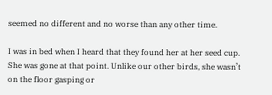seemed no different and no worse than any other time.

I was in bed when I heard that they found her at her seed cup. She was gone at that point. Unlike our other birds, she wasn’t on the floor gasping or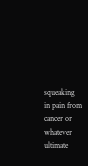squeaking in pain from cancer or whatever ultimate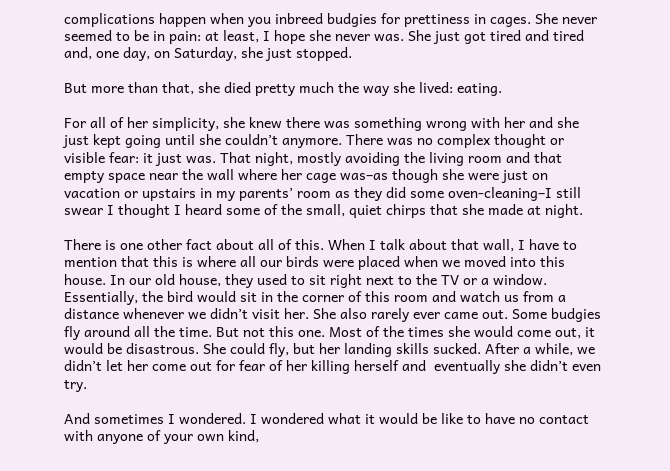complications happen when you inbreed budgies for prettiness in cages. She never seemed to be in pain: at least, I hope she never was. She just got tired and tired and, one day, on Saturday, she just stopped.

But more than that, she died pretty much the way she lived: eating.

For all of her simplicity, she knew there was something wrong with her and she just kept going until she couldn’t anymore. There was no complex thought or visible fear: it just was. That night, mostly avoiding the living room and that empty space near the wall where her cage was–as though she were just on vacation or upstairs in my parents’ room as they did some oven-cleaning–I still swear I thought I heard some of the small, quiet chirps that she made at night.

There is one other fact about all of this. When I talk about that wall, I have to mention that this is where all our birds were placed when we moved into this house. In our old house, they used to sit right next to the TV or a window. Essentially, the bird would sit in the corner of this room and watch us from a distance whenever we didn’t visit her. She also rarely ever came out. Some budgies fly around all the time. But not this one. Most of the times she would come out, it would be disastrous. She could fly, but her landing skills sucked. After a while, we didn’t let her come out for fear of her killing herself and  eventually she didn’t even try.

And sometimes I wondered. I wondered what it would be like to have no contact with anyone of your own kind,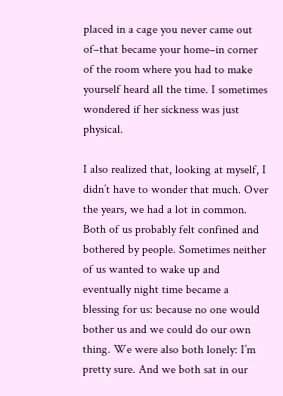placed in a cage you never came out of–that became your home–in corner of the room where you had to make yourself heard all the time. I sometimes wondered if her sickness was just physical.

I also realized that, looking at myself, I didn’t have to wonder that much. Over the years, we had a lot in common. Both of us probably felt confined and bothered by people. Sometimes neither of us wanted to wake up and eventually night time became a blessing for us: because no one would bother us and we could do our own thing. We were also both lonely: I’m pretty sure. And we both sat in our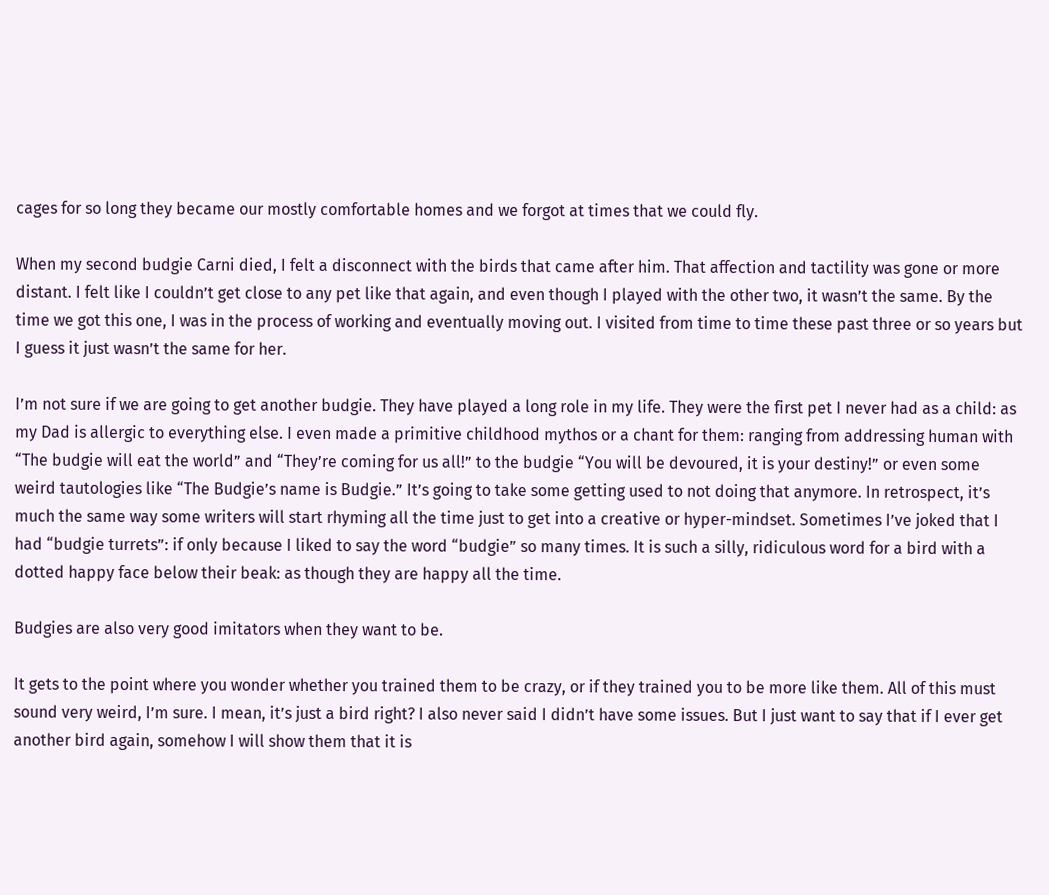cages for so long they became our mostly comfortable homes and we forgot at times that we could fly.

When my second budgie Carni died, I felt a disconnect with the birds that came after him. That affection and tactility was gone or more distant. I felt like I couldn’t get close to any pet like that again, and even though I played with the other two, it wasn’t the same. By the time we got this one, I was in the process of working and eventually moving out. I visited from time to time these past three or so years but I guess it just wasn’t the same for her.

I’m not sure if we are going to get another budgie. They have played a long role in my life. They were the first pet I never had as a child: as my Dad is allergic to everything else. I even made a primitive childhood mythos or a chant for them: ranging from addressing human with “The budgie will eat the world” and “They’re coming for us all!” to the budgie “You will be devoured, it is your destiny!” or even some weird tautologies like “The Budgie’s name is Budgie.” It’s going to take some getting used to not doing that anymore. In retrospect, it’s much the same way some writers will start rhyming all the time just to get into a creative or hyper-mindset. Sometimes I’ve joked that I had “budgie turrets”: if only because I liked to say the word “budgie” so many times. It is such a silly, ridiculous word for a bird with a dotted happy face below their beak: as though they are happy all the time.

Budgies are also very good imitators when they want to be.

It gets to the point where you wonder whether you trained them to be crazy, or if they trained you to be more like them. All of this must sound very weird, I’m sure. I mean, it’s just a bird right? I also never said I didn’t have some issues. But I just want to say that if I ever get another bird again, somehow I will show them that it is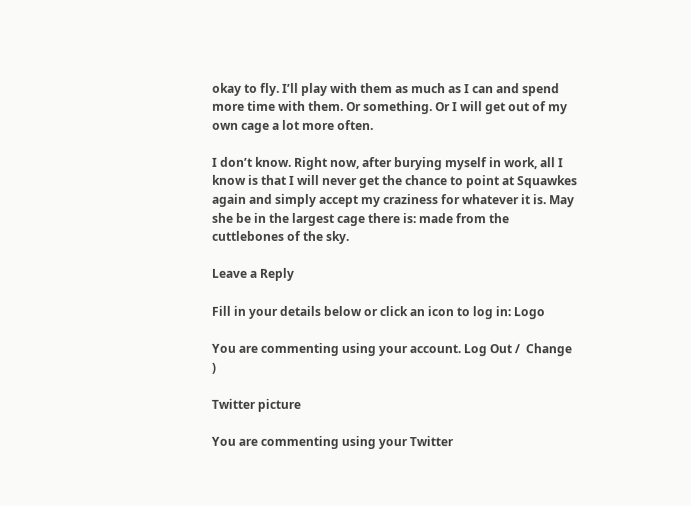okay to fly. I’ll play with them as much as I can and spend more time with them. Or something. Or I will get out of my own cage a lot more often.

I don’t know. Right now, after burying myself in work, all I know is that I will never get the chance to point at Squawkes again and simply accept my craziness for whatever it is. May she be in the largest cage there is: made from the cuttlebones of the sky.

Leave a Reply

Fill in your details below or click an icon to log in: Logo

You are commenting using your account. Log Out /  Change )

Twitter picture

You are commenting using your Twitter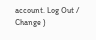account. Log Out /  Change )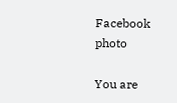Facebook photo

You are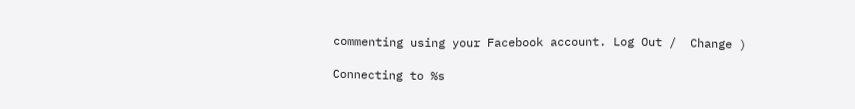commenting using your Facebook account. Log Out /  Change )

Connecting to %s